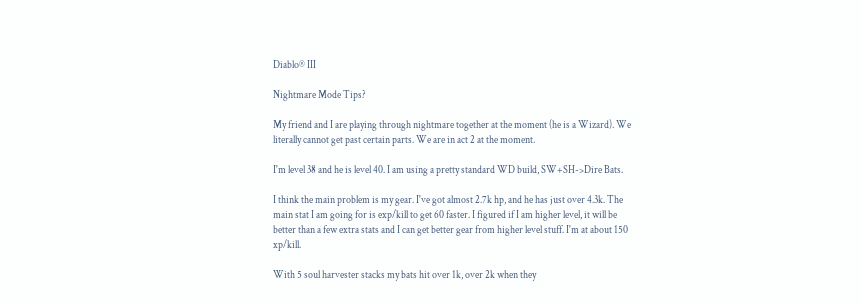Diablo® III

Nightmare Mode Tips?

My friend and I are playing through nightmare together at the moment (he is a Wizard). We literally cannot get past certain parts. We are in act 2 at the moment.

I'm level 38 and he is level 40. I am using a pretty standard WD build, SW+SH->Dire Bats.

I think the main problem is my gear. I've got almost 2.7k hp, and he has just over 4.3k. The main stat I am going for is exp/kill to get 60 faster. I figured if I am higher level, it will be better than a few extra stats and I can get better gear from higher level stuff. I'm at about 150 xp/kill.

With 5 soul harvester stacks my bats hit over 1k, over 2k when they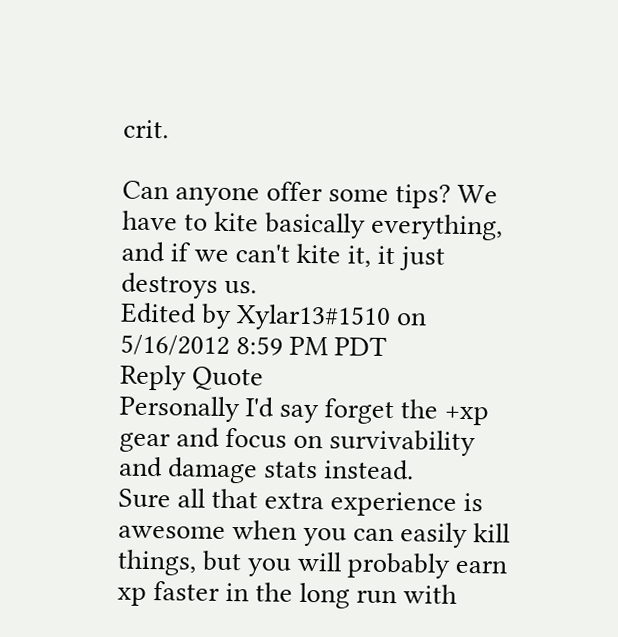crit.

Can anyone offer some tips? We have to kite basically everything, and if we can't kite it, it just destroys us.
Edited by Xylar13#1510 on 5/16/2012 8:59 PM PDT
Reply Quote
Personally I'd say forget the +xp gear and focus on survivability and damage stats instead.
Sure all that extra experience is awesome when you can easily kill things, but you will probably earn xp faster in the long run with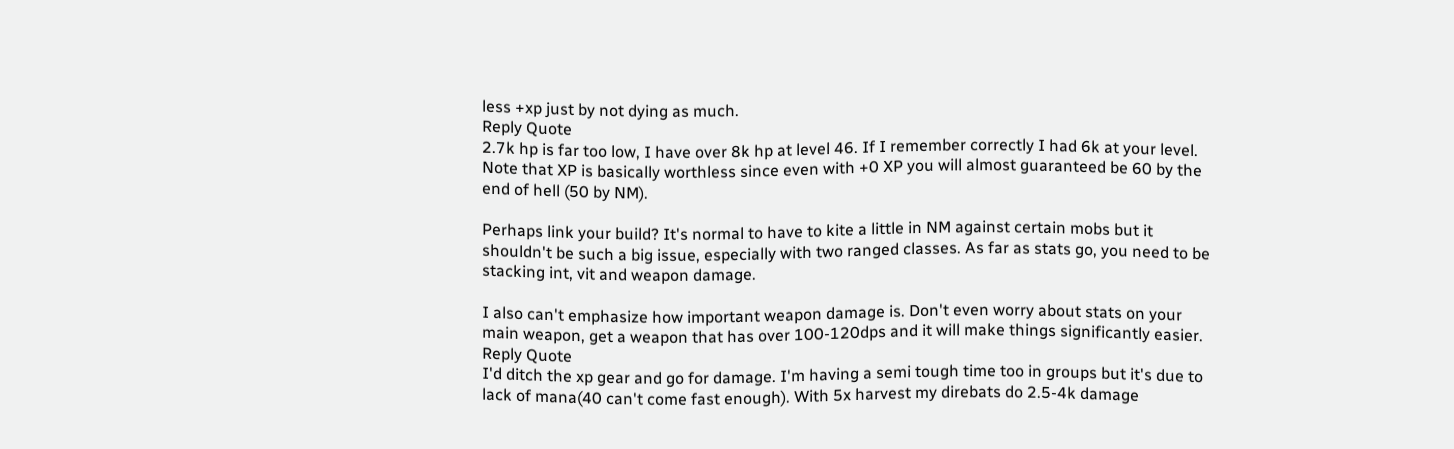less +xp just by not dying as much.
Reply Quote
2.7k hp is far too low, I have over 8k hp at level 46. If I remember correctly I had 6k at your level. Note that XP is basically worthless since even with +0 XP you will almost guaranteed be 60 by the end of hell (50 by NM).

Perhaps link your build? It's normal to have to kite a little in NM against certain mobs but it shouldn't be such a big issue, especially with two ranged classes. As far as stats go, you need to be stacking int, vit and weapon damage.

I also can't emphasize how important weapon damage is. Don't even worry about stats on your main weapon, get a weapon that has over 100-120dps and it will make things significantly easier.
Reply Quote
I'd ditch the xp gear and go for damage. I'm having a semi tough time too in groups but it's due to lack of mana(40 can't come fast enough). With 5x harvest my direbats do 2.5-4k damage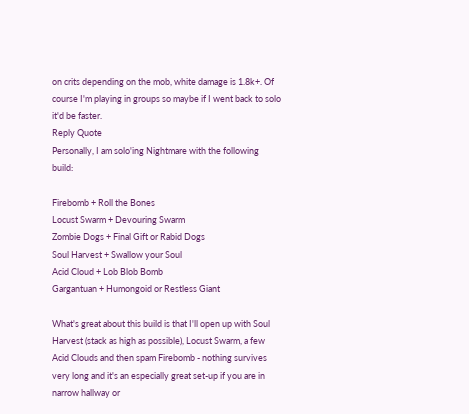on crits depending on the mob, white damage is 1.8k+. Of course I'm playing in groups so maybe if I went back to solo it'd be faster.
Reply Quote
Personally, I am solo'ing Nightmare with the following build:

Firebomb + Roll the Bones
Locust Swarm + Devouring Swarm
Zombie Dogs + Final Gift or Rabid Dogs
Soul Harvest + Swallow your Soul
Acid Cloud + Lob Blob Bomb
Gargantuan + Humongoid or Restless Giant

What's great about this build is that I'll open up with Soul Harvest (stack as high as possible), Locust Swarm, a few Acid Clouds and then spam Firebomb - nothing survives very long and it's an especially great set-up if you are in narrow hallway or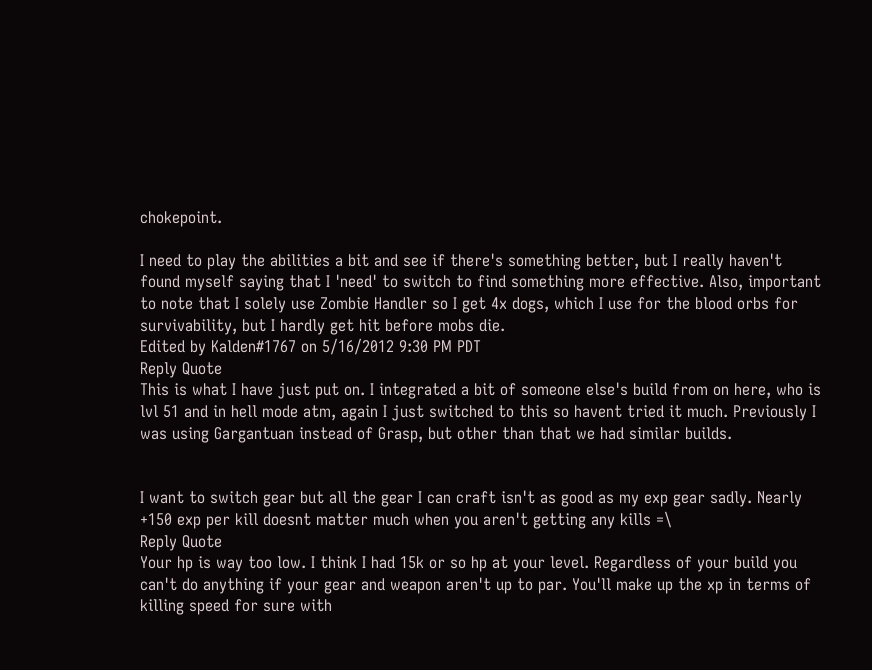chokepoint.

I need to play the abilities a bit and see if there's something better, but I really haven't found myself saying that I 'need' to switch to find something more effective. Also, important to note that I solely use Zombie Handler so I get 4x dogs, which I use for the blood orbs for survivability, but I hardly get hit before mobs die.
Edited by Kalden#1767 on 5/16/2012 9:30 PM PDT
Reply Quote
This is what I have just put on. I integrated a bit of someone else's build from on here, who is lvl 51 and in hell mode atm, again I just switched to this so havent tried it much. Previously I was using Gargantuan instead of Grasp, but other than that we had similar builds.


I want to switch gear but all the gear I can craft isn't as good as my exp gear sadly. Nearly +150 exp per kill doesnt matter much when you aren't getting any kills =\
Reply Quote
Your hp is way too low. I think I had 15k or so hp at your level. Regardless of your build you can't do anything if your gear and weapon aren't up to par. You'll make up the xp in terms of killing speed for sure with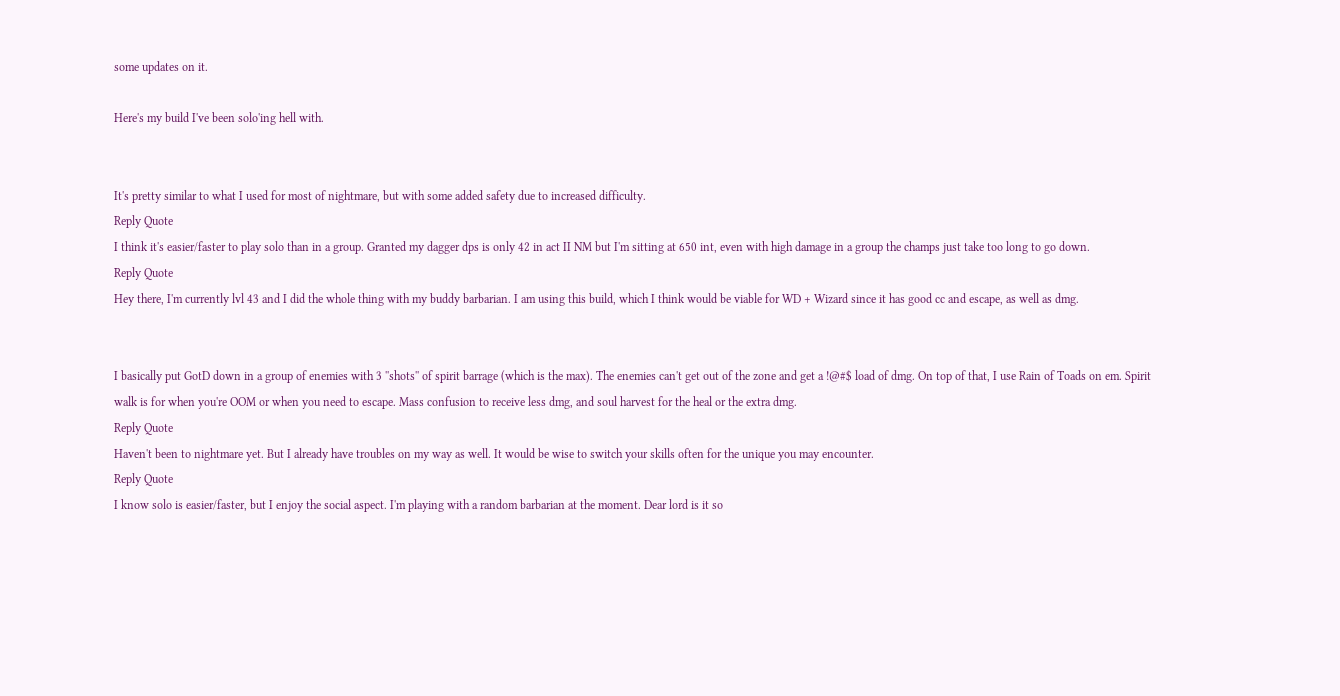some updates on it.

Here's my build I've been solo'ing hell with.


It's pretty similar to what I used for most of nightmare, but with some added safety due to increased difficulty.
Reply Quote
I think it's easier/faster to play solo than in a group. Granted my dagger dps is only 42 in act II NM but I'm sitting at 650 int, even with high damage in a group the champs just take too long to go down.
Reply Quote
Hey there, I'm currently lvl 43 and I did the whole thing with my buddy barbarian. I am using this build, which I think would be viable for WD + Wizard since it has good cc and escape, as well as dmg.


I basically put GotD down in a group of enemies with 3 ''shots'' of spirit barrage (which is the max). The enemies can't get out of the zone and get a !@#$ load of dmg. On top of that, I use Rain of Toads on em. Spirit walk is for when you're OOM or when you need to escape. Mass confusion to receive less dmg, and soul harvest for the heal or the extra dmg.
Reply Quote
Haven't been to nightmare yet. But I already have troubles on my way as well. It would be wise to switch your skills often for the unique you may encounter.
Reply Quote
I know solo is easier/faster, but I enjoy the social aspect. I'm playing with a random barbarian at the moment. Dear lord is it so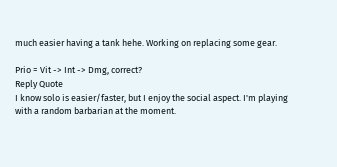much easier having a tank hehe. Working on replacing some gear.

Prio = Vit -> Int -> Dmg, correct?
Reply Quote
I know solo is easier/faster, but I enjoy the social aspect. I'm playing with a random barbarian at the moment.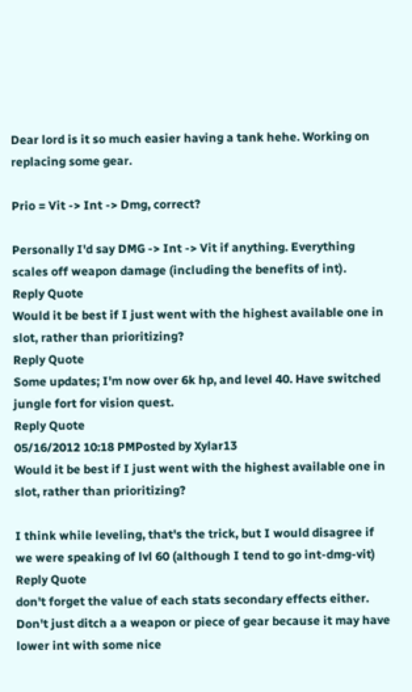Dear lord is it so much easier having a tank hehe. Working on replacing some gear.

Prio = Vit -> Int -> Dmg, correct?

Personally I'd say DMG -> Int -> Vit if anything. Everything scales off weapon damage (including the benefits of int).
Reply Quote
Would it be best if I just went with the highest available one in slot, rather than prioritizing?
Reply Quote
Some updates; I'm now over 6k hp, and level 40. Have switched jungle fort for vision quest.
Reply Quote
05/16/2012 10:18 PMPosted by Xylar13
Would it be best if I just went with the highest available one in slot, rather than prioritizing?

I think while leveling, that's the trick, but I would disagree if we were speaking of lvl 60 (although I tend to go int-dmg-vit)
Reply Quote
don't forget the value of each stats secondary effects either. Don't just ditch a a weapon or piece of gear because it may have lower int with some nice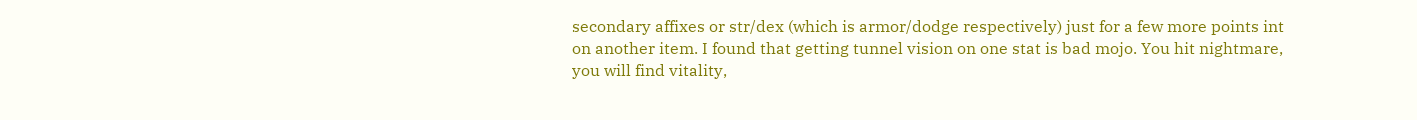secondary affixes or str/dex (which is armor/dodge respectively) just for a few more points int on another item. I found that getting tunnel vision on one stat is bad mojo. You hit nightmare, you will find vitality,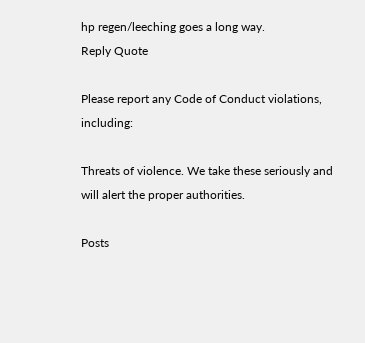hp regen/leeching goes a long way.
Reply Quote

Please report any Code of Conduct violations, including:

Threats of violence. We take these seriously and will alert the proper authorities.

Posts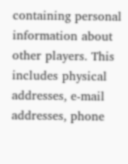containing personal information about other players. This includes physical addresses, e-mail addresses, phone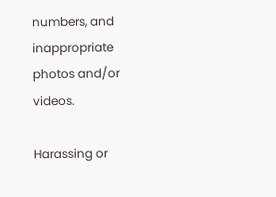numbers, and inappropriate photos and/or videos.

Harassing or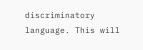discriminatory language. This will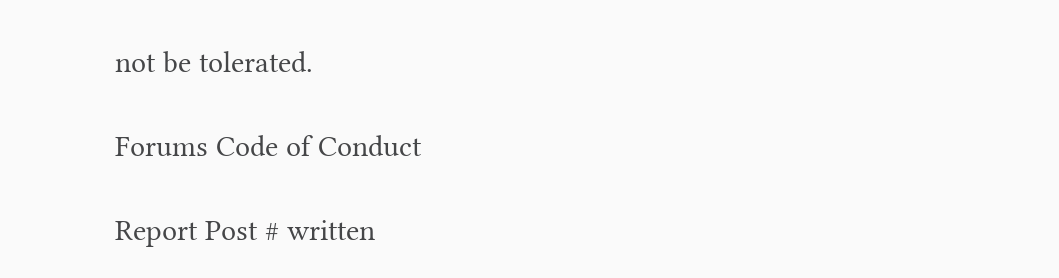not be tolerated.

Forums Code of Conduct

Report Post # written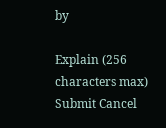by

Explain (256 characters max)
Submit Cancel